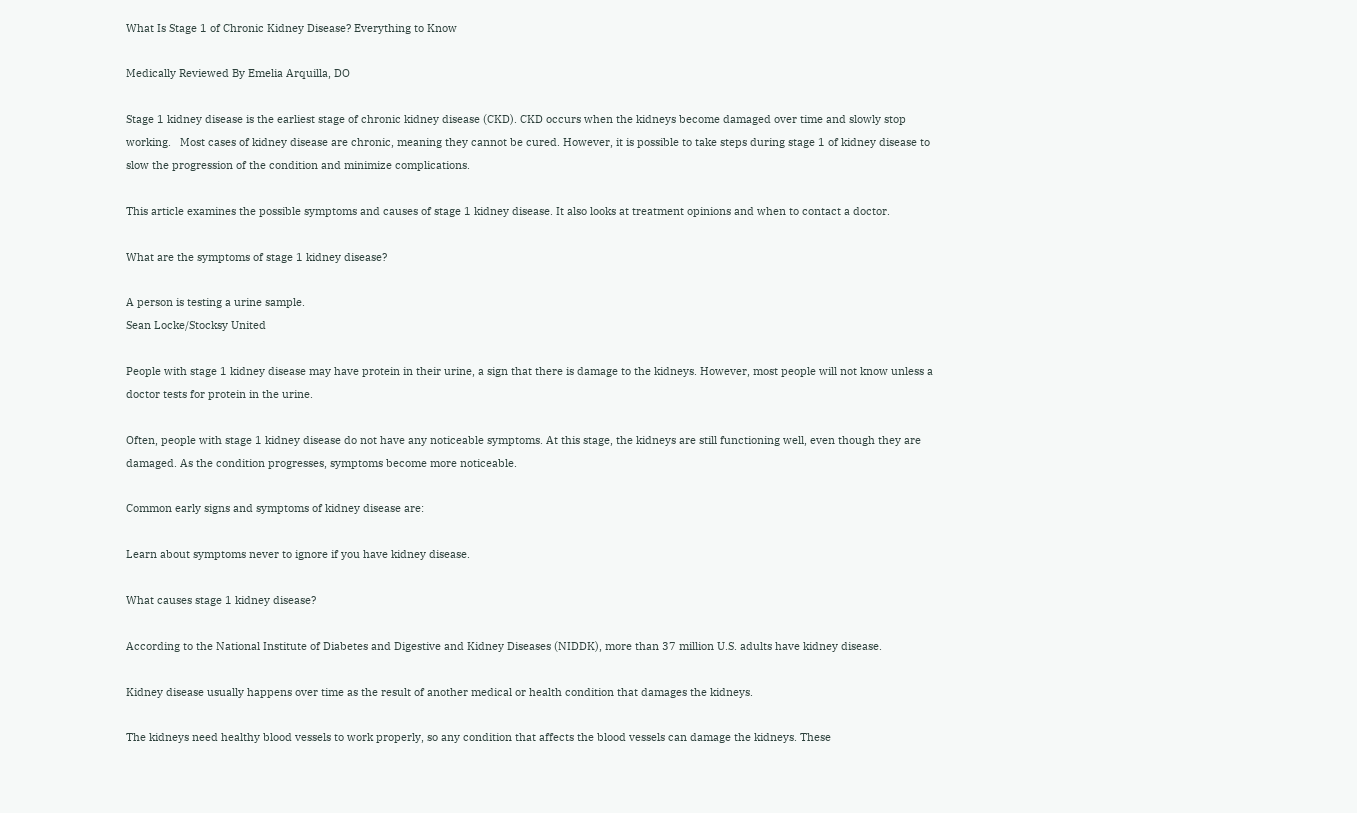What Is Stage 1 of Chronic Kidney Disease? Everything to Know

Medically Reviewed By Emelia Arquilla, DO

Stage 1 kidney disease is the earliest stage of chronic kidney disease (CKD). CKD occurs when the kidneys become damaged over time and slowly stop working.   Most cases of kidney disease are chronic, meaning they cannot be cured. However, it is possible to take steps during stage 1 of kidney disease to slow the progression of the condition and minimize complications.

This article examines the possible symptoms and causes of stage 1 kidney disease. It also looks at treatment opinions and when to contact a doctor.

What are the symptoms of stage 1 kidney disease?

A person is testing a urine sample.
Sean Locke/Stocksy United

People with stage 1 kidney disease may have protein in their urine, a sign that there is damage to the kidneys. However, most people will not know unless a doctor tests for protein in the urine.

Often, people with stage 1 kidney disease do not have any noticeable symptoms. At this stage, the kidneys are still functioning well, even though they are damaged. As the condition progresses, symptoms become more noticeable.

Common early signs and symptoms of kidney disease are:

Learn about symptoms never to ignore if you have kidney disease.

What causes stage 1 kidney disease?

According to the National Institute of Diabetes and Digestive and Kidney Diseases (NIDDK), more than 37 million U.S. adults have kidney disease.

Kidney disease usually happens over time as the result of another medical or health condition that damages the kidneys.

The kidneys need healthy blood vessels to work properly, so any condition that affects the blood vessels can damage the kidneys. These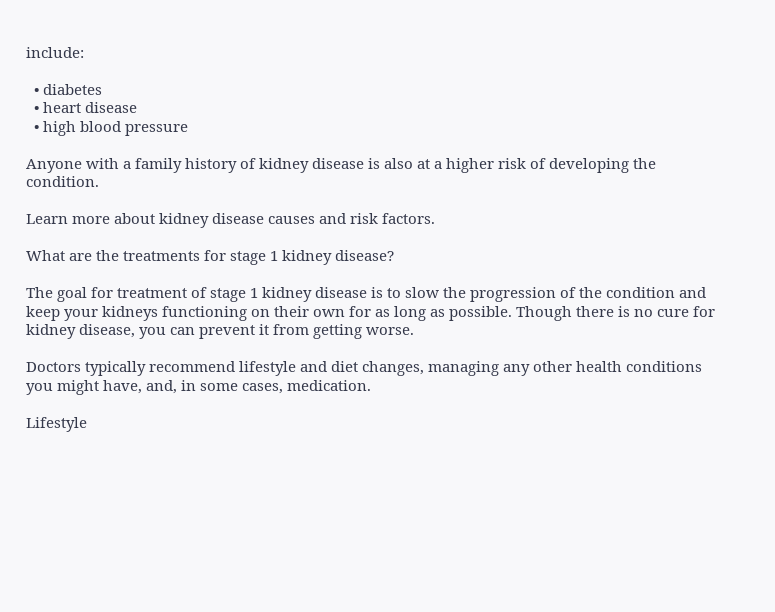include:

  • diabetes
  • heart disease
  • high blood pressure

Anyone with a family history of kidney disease is also at a higher risk of developing the condition.

Learn more about kidney disease causes and risk factors.

What are the treatments for stage 1 kidney disease?

The goal for treatment of stage 1 kidney disease is to slow the progression of the condition and keep your kidneys functioning on their own for as long as possible. Though there is no cure for kidney disease, you can prevent it from getting worse.

Doctors typically recommend lifestyle and diet changes, managing any other health conditions you might have, and, in some cases, medication.

Lifestyle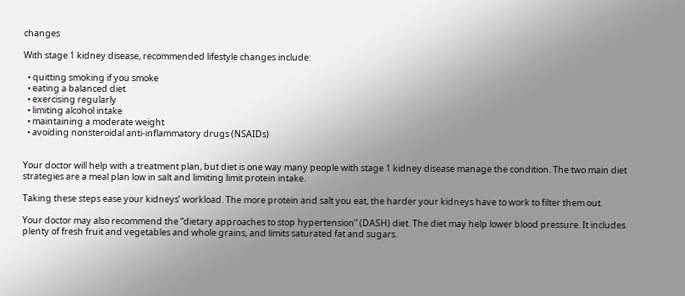changes

With stage 1 kidney disease, recommended lifestyle changes include:

  • quitting smoking if you smoke
  • eating a balanced diet
  • exercising regularly
  • limiting alcohol intake
  • maintaining a moderate weight
  • avoiding nonsteroidal anti-inflammatory drugs (NSAIDs)


Your doctor will help with a treatment plan, but diet is one way many people with stage 1 kidney disease manage the condition. The two main diet strategies are a meal plan low in salt and limiting limit protein intake.

Taking these steps ease your kidneys’ workload. The more protein and salt you eat, the harder your kidneys have to work to filter them out.

Your doctor may also recommend the “dietary approaches to stop hypertension” (DASH) diet. The diet may help lower blood pressure. It includes plenty of fresh fruit and vegetables and whole grains, and limits saturated fat and sugars.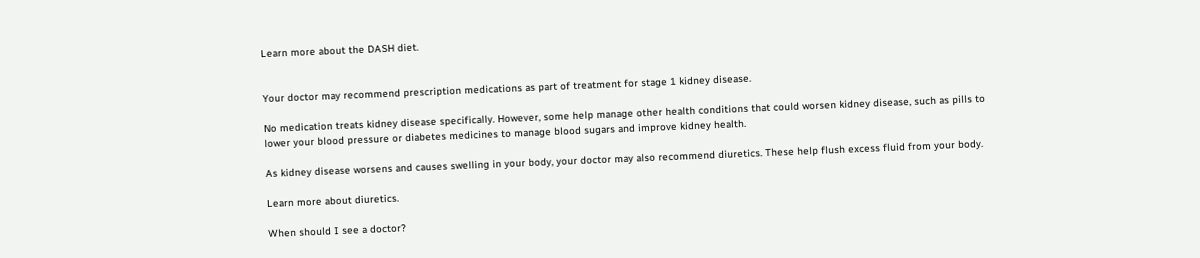Learn more about the DASH diet.


Your doctor may recommend prescription medications as part of treatment for stage 1 kidney disease.

No medication treats kidney disease specifically. However, some help manage other health conditions that could worsen kidney disease, such as pills to lower your blood pressure or diabetes medicines to manage blood sugars and improve kidney health.

As kidney disease worsens and causes swelling in your body, your doctor may also recommend diuretics. These help flush excess fluid from your body.

Learn more about diuretics.

When should I see a doctor?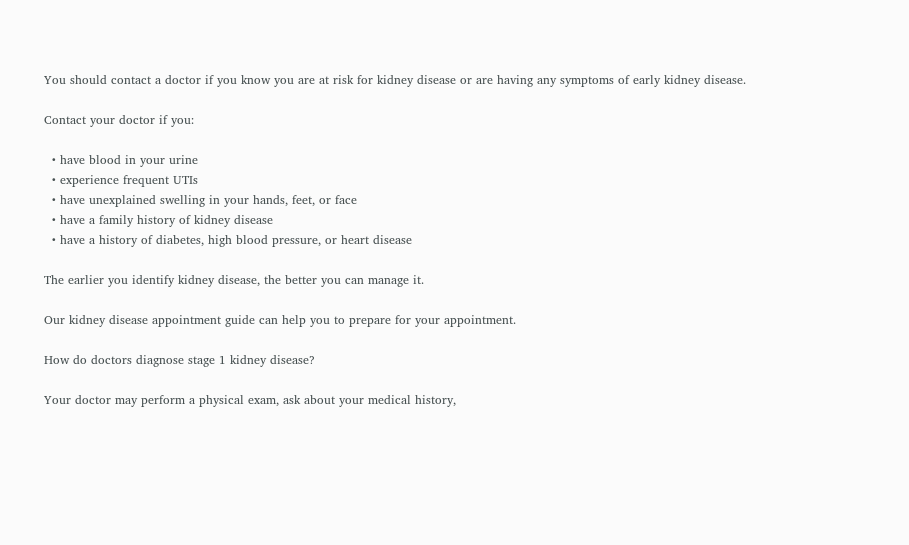You should contact a doctor if you know you are at risk for kidney disease or are having any symptoms of early kidney disease.

Contact your doctor if you:

  • have blood in your urine
  • experience frequent UTIs
  • have unexplained swelling in your hands, feet, or face
  • have a family history of kidney disease
  • have a history of diabetes, high blood pressure, or heart disease

The earlier you identify kidney disease, the better you can manage it.

Our kidney disease appointment guide can help you to prepare for your appointment.

How do doctors diagnose stage 1 kidney disease?

Your doctor may perform a physical exam, ask about your medical history,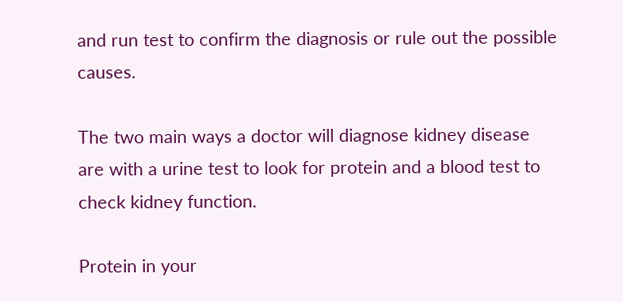and run test to confirm the diagnosis or rule out the possible causes.

The two main ways a doctor will diagnose kidney disease are with a urine test to look for protein and a blood test to check kidney function.

Protein in your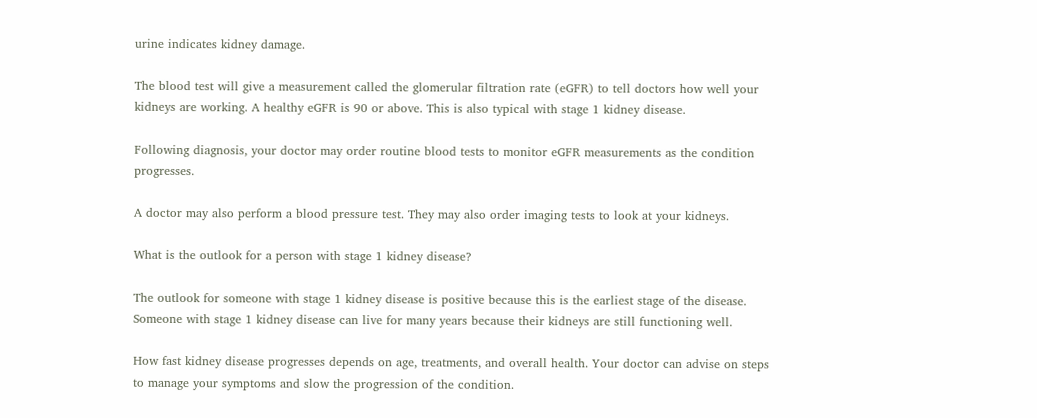urine indicates kidney damage.

The blood test will give a measurement called the glomerular filtration rate (eGFR) to tell doctors how well your kidneys are working. A healthy eGFR is 90 or above. This is also typical with stage 1 kidney disease.

Following diagnosis, your doctor may order routine blood tests to monitor eGFR measurements as the condition progresses.

A doctor may also perform a blood pressure test. They may also order imaging tests to look at your kidneys.

What is the outlook for a person with stage 1 kidney disease?

The outlook for someone with stage 1 kidney disease is positive because this is the earliest stage of the disease. Someone with stage 1 kidney disease can live for many years because their kidneys are still functioning well.

How fast kidney disease progresses depends on age, treatments, and overall health. Your doctor can advise on steps to manage your symptoms and slow the progression of the condition.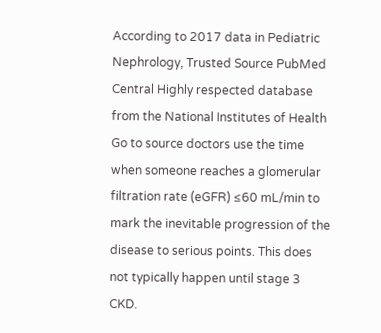According to 2017 data in Pediatric Nephrology, Trusted Source PubMed Central Highly respected database from the National Institutes of Health Go to source doctors use the time when someone reaches a glomerular filtration rate (eGFR) ≤60 mL/min to mark the inevitable progression of the disease to serious points. This does not typically happen until stage 3 CKD.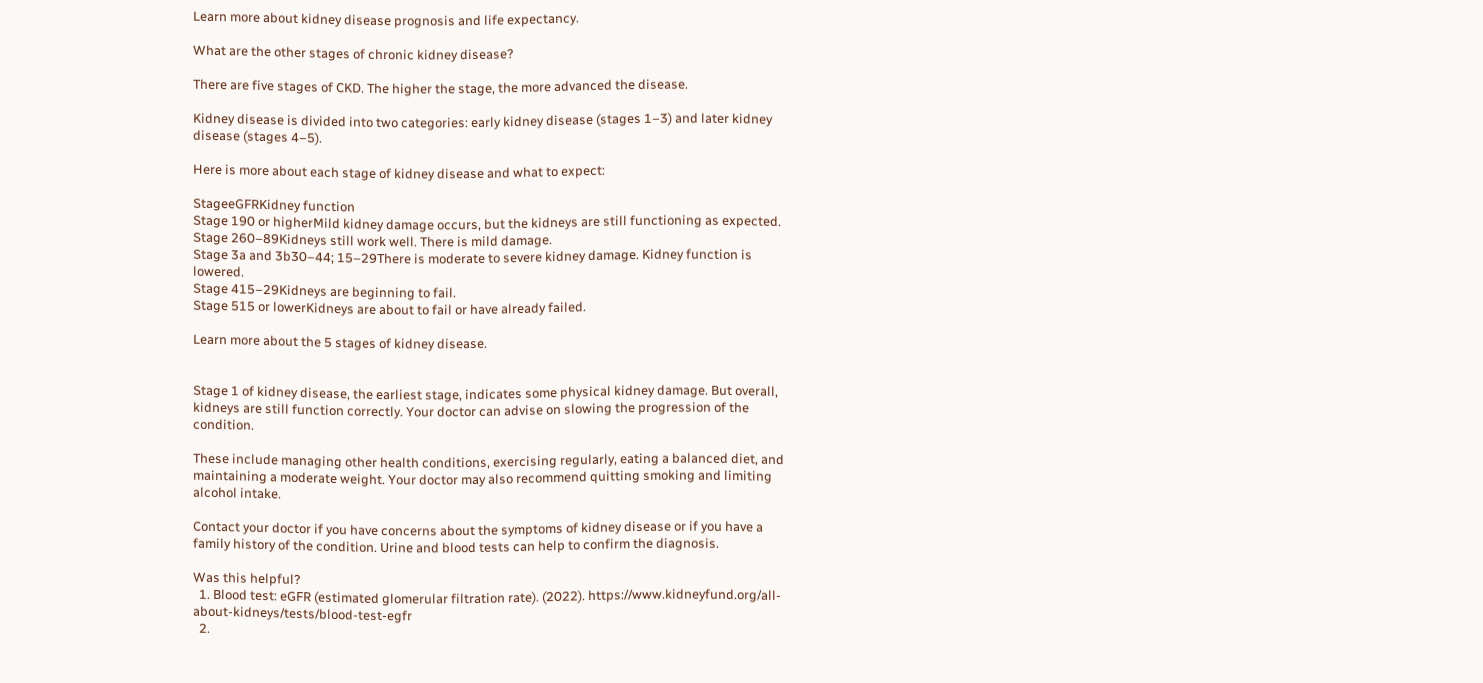Learn more about kidney disease prognosis and life expectancy.

What are the other stages of chronic kidney disease?

There are five stages of CKD. The higher the stage, the more advanced the disease.

Kidney disease is divided into two categories: early kidney disease (stages 1–3) and later kidney disease (stages 4–5).

Here is more about each stage of kidney disease and what to expect:

StageeGFRKidney function
Stage 190 or higherMild kidney damage occurs, but the kidneys are still functioning as expected.
Stage 260–89Kidneys still work well. There is mild damage.
Stage 3a and 3b30–44; 15–29There is moderate to severe kidney damage. Kidney function is lowered.
Stage 415–29Kidneys are beginning to fail.
Stage 515 or lowerKidneys are about to fail or have already failed.

Learn more about the 5 stages of kidney disease.


Stage 1 of kidney disease, the earliest stage, indicates some physical kidney damage. But overall, kidneys are still function correctly. Your doctor can advise on slowing the progression of the condition.

These include managing other health conditions, exercising regularly, eating a balanced diet, and maintaining a moderate weight. Your doctor may also recommend quitting smoking and limiting alcohol intake.

Contact your doctor if you have concerns about the symptoms of kidney disease or if you have a family history of the condition. Urine and blood tests can help to confirm the diagnosis.

Was this helpful?
  1. Blood test: eGFR (estimated glomerular filtration rate). (2022). https://www.kidneyfund.org/all-about-kidneys/tests/blood-test-egfr
  2.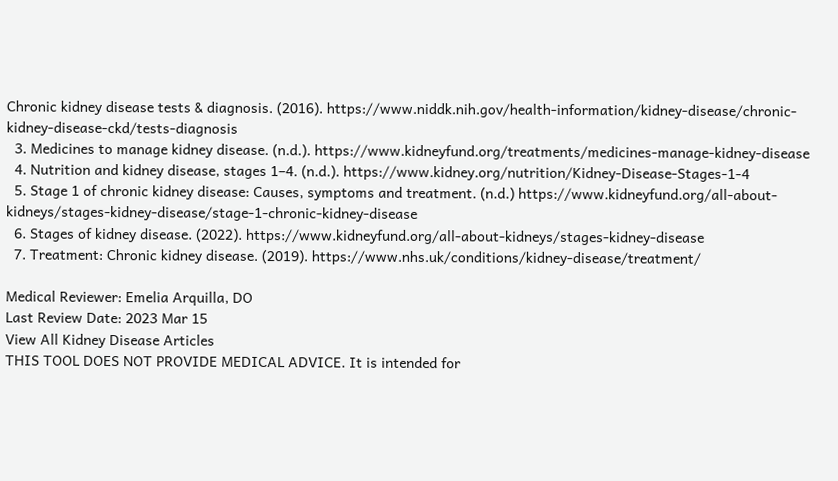Chronic kidney disease tests & diagnosis. (2016). https://www.niddk.nih.gov/health-information/kidney-disease/chronic-kidney-disease-ckd/tests-diagnosis
  3. Medicines to manage kidney disease. (n.d.). https://www.kidneyfund.org/treatments/medicines-manage-kidney-disease
  4. Nutrition and kidney disease, stages 1–4. (n.d.). https://www.kidney.org/nutrition/Kidney-Disease-Stages-1-4
  5. Stage 1 of chronic kidney disease: Causes, symptoms and treatment. (n.d.) https://www.kidneyfund.org/all-about-kidneys/stages-kidney-disease/stage-1-chronic-kidney-disease
  6. Stages of kidney disease. (2022). https://www.kidneyfund.org/all-about-kidneys/stages-kidney-disease
  7. Treatment: Chronic kidney disease. (2019). https://www.nhs.uk/conditions/kidney-disease/treatment/

Medical Reviewer: Emelia Arquilla, DO
Last Review Date: 2023 Mar 15
View All Kidney Disease Articles
THIS TOOL DOES NOT PROVIDE MEDICAL ADVICE. It is intended for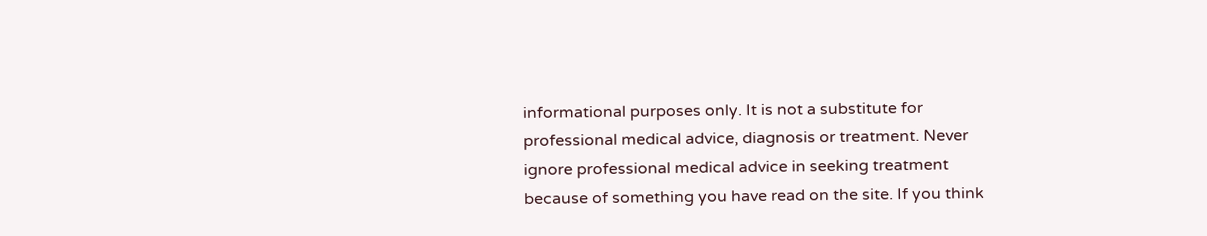informational purposes only. It is not a substitute for professional medical advice, diagnosis or treatment. Never ignore professional medical advice in seeking treatment because of something you have read on the site. If you think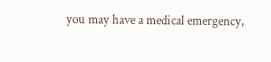you may have a medical emergency,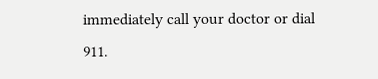immediately call your doctor or dial 911.